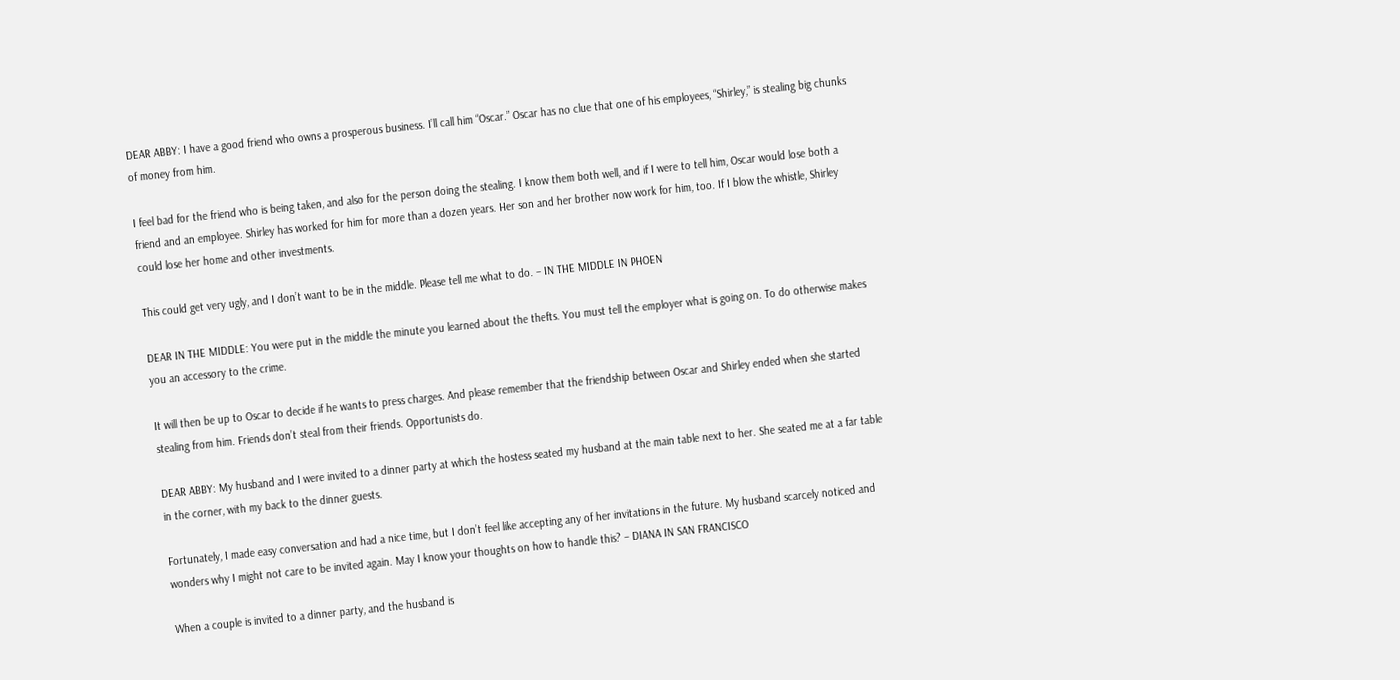DEAR ABBY: I have a good friend who owns a prosperous business. I’ll call him “Oscar.” Oscar has no clue that one of his employees, “Shirley,” is stealing big chunks of money from him.

I feel bad for the friend who is being taken, and also for the person doing the stealing. I know them both well, and if I were to tell him, Oscar would lose both a friend and an employee. Shirley has worked for him for more than a dozen years. Her son and her brother now work for him, too. If I blow the whistle, Shirley could lose her home and other investments.

This could get very ugly, and I don’t want to be in the middle. Please tell me what to do. – IN THE MIDDLE IN PHOEN

DEAR IN THE MIDDLE: You were put in the middle the minute you learned about the thefts. You must tell the employer what is going on. To do otherwise makes you an accessory to the crime.

It will then be up to Oscar to decide if he wants to press charges. And please remember that the friendship between Oscar and Shirley ended when she started stealing from him. Friends don’t steal from their friends. Opportunists do.

DEAR ABBY: My husband and I were invited to a dinner party at which the hostess seated my husband at the main table next to her. She seated me at a far table in the corner, with my back to the dinner guests.

Fortunately, I made easy conversation and had a nice time, but I don’t feel like accepting any of her invitations in the future. My husband scarcely noticed and wonders why I might not care to be invited again. May I know your thoughts on how to handle this? – DIANA IN SAN FRANCISCO

When a couple is invited to a dinner party, and the husband is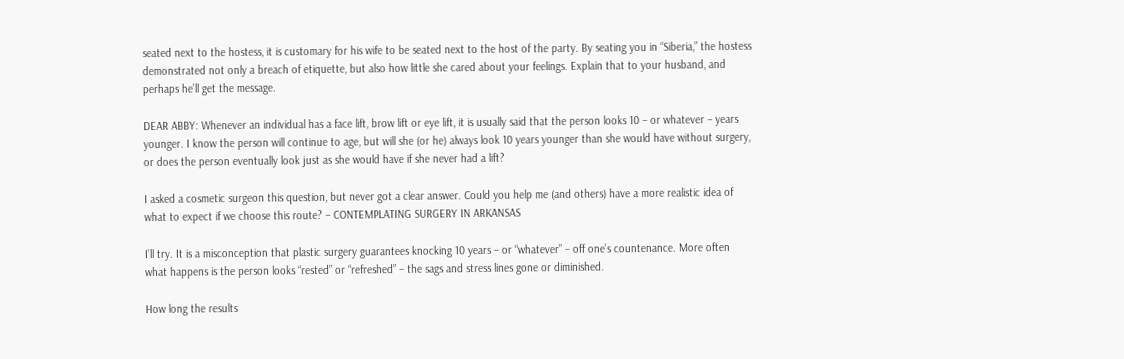seated next to the hostess, it is customary for his wife to be seated next to the host of the party. By seating you in “Siberia,” the hostess demonstrated not only a breach of etiquette, but also how little she cared about your feelings. Explain that to your husband, and perhaps he’ll get the message.

DEAR ABBY: Whenever an individual has a face lift, brow lift or eye lift, it is usually said that the person looks 10 – or whatever – years younger. I know the person will continue to age, but will she (or he) always look 10 years younger than she would have without surgery, or does the person eventually look just as she would have if she never had a lift?

I asked a cosmetic surgeon this question, but never got a clear answer. Could you help me (and others) have a more realistic idea of what to expect if we choose this route? – CONTEMPLATING SURGERY IN ARKANSAS

I’ll try. It is a misconception that plastic surgery guarantees knocking 10 years – or “whatever” – off one’s countenance. More often what happens is the person looks “rested” or “refreshed” – the sags and stress lines gone or diminished.

How long the results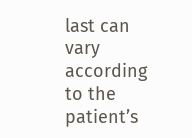last can vary according to the patient’s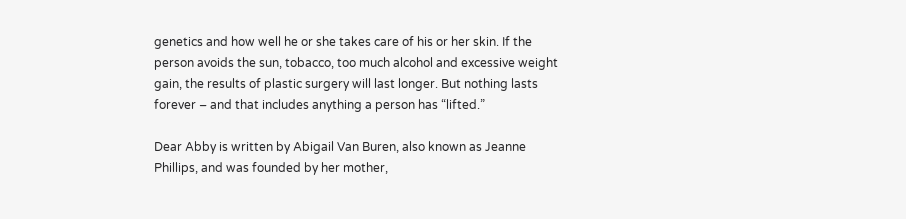genetics and how well he or she takes care of his or her skin. If the person avoids the sun, tobacco, too much alcohol and excessive weight gain, the results of plastic surgery will last longer. But nothing lasts forever – and that includes anything a person has “lifted.”

Dear Abby is written by Abigail Van Buren, also known as Jeanne Phillips, and was founded by her mother,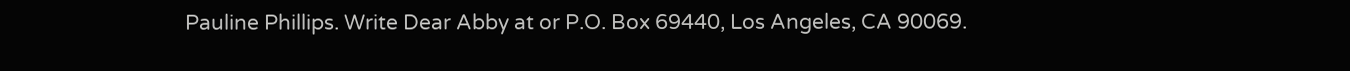Pauline Phillips. Write Dear Abby at or P.O. Box 69440, Los Angeles, CA 90069.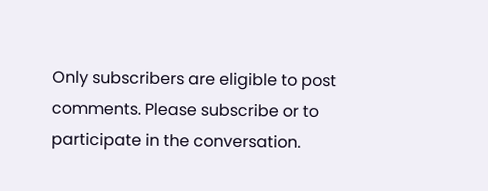Only subscribers are eligible to post comments. Please subscribe or to participate in the conversation.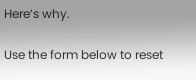Here’s why.

Use the form below to reset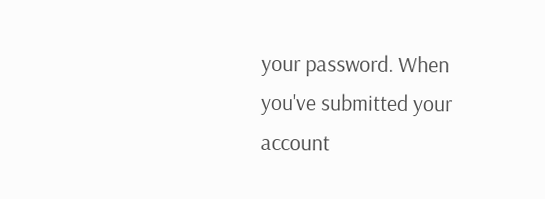your password. When you've submitted your account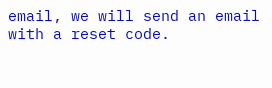email, we will send an email with a reset code.